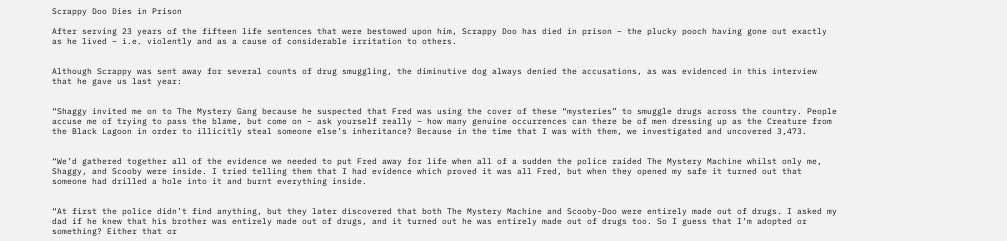Scrappy Doo Dies in Prison

After serving 23 years of the fifteen life sentences that were bestowed upon him, Scrappy Doo has died in prison – the plucky pooch having gone out exactly as he lived – i.e. violently and as a cause of considerable irritation to others.


Although Scrappy was sent away for several counts of drug smuggling, the diminutive dog always denied the accusations, as was evidenced in this interview that he gave us last year:


“Shaggy invited me on to The Mystery Gang because he suspected that Fred was using the cover of these “mysteries” to smuggle drugs across the country. People accuse me of trying to pass the blame, but come on – ask yourself really – how many genuine occurrences can there be of men dressing up as the Creature from the Black Lagoon in order to illicitly steal someone else’s inheritance? Because in the time that I was with them, we investigated and uncovered 3,473.


“We’d gathered together all of the evidence we needed to put Fred away for life when all of a sudden the police raided The Mystery Machine whilst only me, Shaggy, and Scooby were inside. I tried telling them that I had evidence which proved it was all Fred, but when they opened my safe it turned out that someone had drilled a hole into it and burnt everything inside.


“At first the police didn’t find anything, but they later discovered that both The Mystery Machine and Scooby-Doo were entirely made out of drugs. I asked my dad if he knew that his brother was entirely made out of drugs, and it turned out he was entirely made out of drugs too. So I guess that I’m adopted or something? Either that or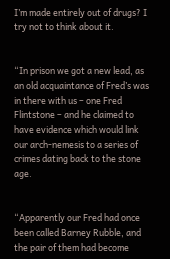I’m made entirely out of drugs? I try not to think about it.


“In prison we got a new lead, as an old acquaintance of Fred’s was in there with us – one Fred Flintstone – and he claimed to have evidence which would link our arch-nemesis to a series of crimes dating back to the stone age.


“Apparently our Fred had once been called Barney Rubble, and the pair of them had become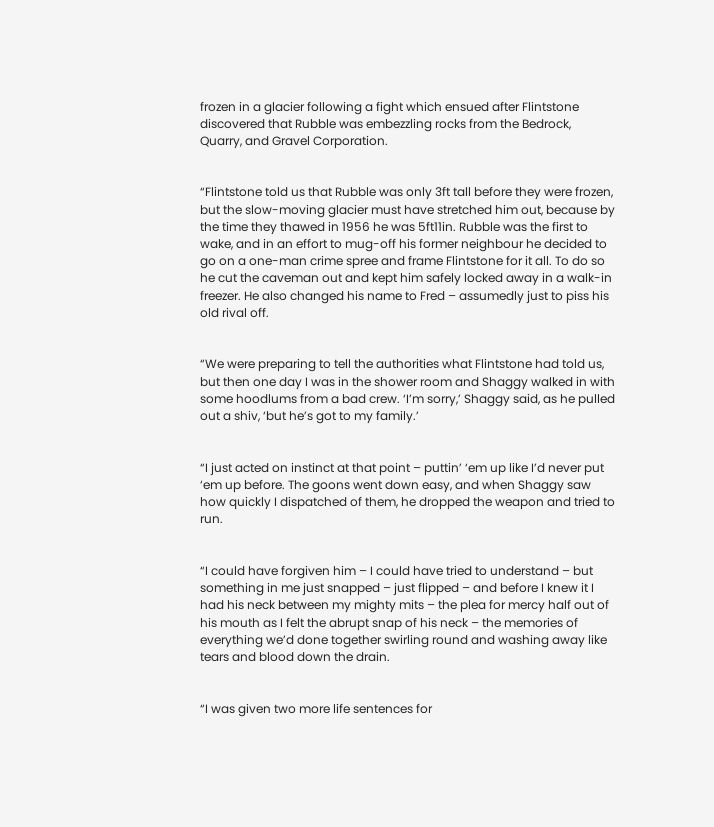frozen in a glacier following a fight which ensued after Flintstone discovered that Rubble was embezzling rocks from the Bedrock, Quarry, and Gravel Corporation.


“Flintstone told us that Rubble was only 3ft tall before they were frozen, but the slow-moving glacier must have stretched him out, because by the time they thawed in 1956 he was 5ft11in. Rubble was the first to wake, and in an effort to mug-off his former neighbour he decided to go on a one-man crime spree and frame Flintstone for it all. To do so he cut the caveman out and kept him safely locked away in a walk-in freezer. He also changed his name to Fred – assumedly just to piss his old rival off.


“We were preparing to tell the authorities what Flintstone had told us, but then one day I was in the shower room and Shaggy walked in with some hoodlums from a bad crew. ‘I’m sorry,’ Shaggy said, as he pulled out a shiv, ‘but he’s got to my family.’


“I just acted on instinct at that point – puttin’ ‘em up like I’d never put ‘em up before. The goons went down easy, and when Shaggy saw how quickly I dispatched of them, he dropped the weapon and tried to run.


“I could have forgiven him – I could have tried to understand – but something in me just snapped – just flipped – and before I knew it I had his neck between my mighty mits – the plea for mercy half out of his mouth as I felt the abrupt snap of his neck – the memories of everything we’d done together swirling round and washing away like tears and blood down the drain.


“I was given two more life sentences for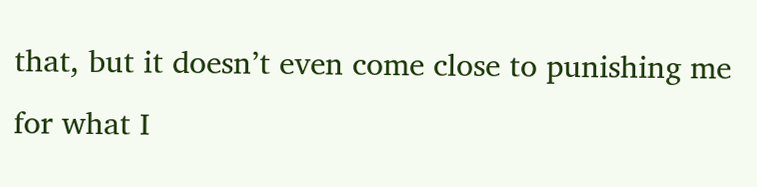that, but it doesn’t even come close to punishing me for what I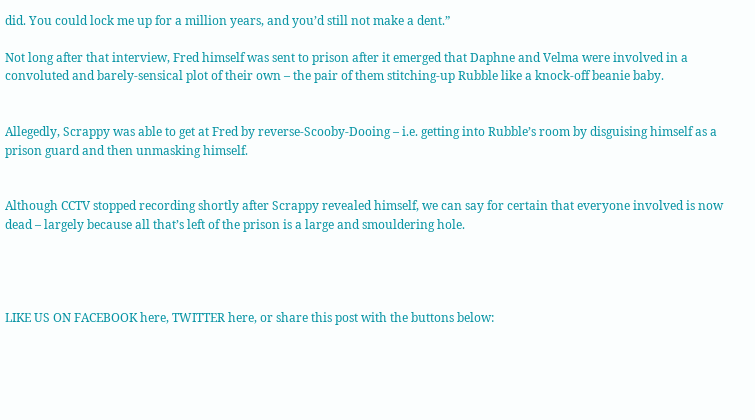did. You could lock me up for a million years, and you’d still not make a dent.”

Not long after that interview, Fred himself was sent to prison after it emerged that Daphne and Velma were involved in a convoluted and barely-sensical plot of their own – the pair of them stitching-up Rubble like a knock-off beanie baby.


Allegedly, Scrappy was able to get at Fred by reverse-Scooby-Dooing – i.e. getting into Rubble’s room by disguising himself as a prison guard and then unmasking himself.


Although CCTV stopped recording shortly after Scrappy revealed himself, we can say for certain that everyone involved is now dead – largely because all that’s left of the prison is a large and smouldering hole.




LIKE US ON FACEBOOK here, TWITTER here, or share this post with the buttons below: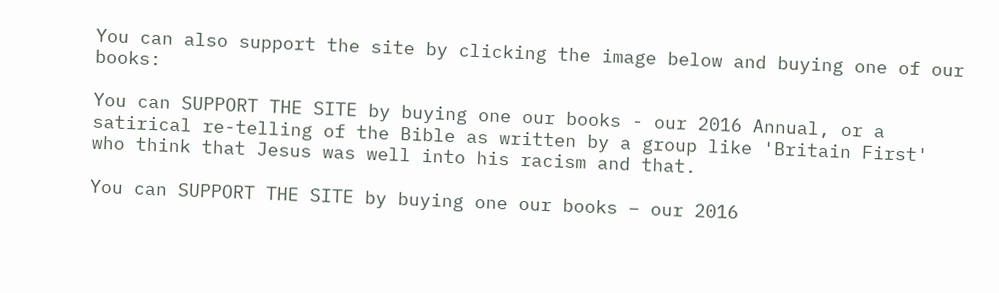You can also support the site by clicking the image below and buying one of our books:

You can SUPPORT THE SITE by buying one our books - our 2016 Annual, or a satirical re-telling of the Bible as written by a group like 'Britain First' who think that Jesus was well into his racism and that.

You can SUPPORT THE SITE by buying one our books – our 2016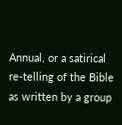Annual, or a satirical re-telling of the Bible as written by a group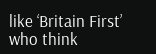like ‘Britain First’ who think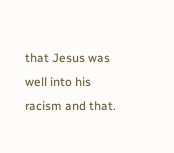that Jesus was well into his racism and that.